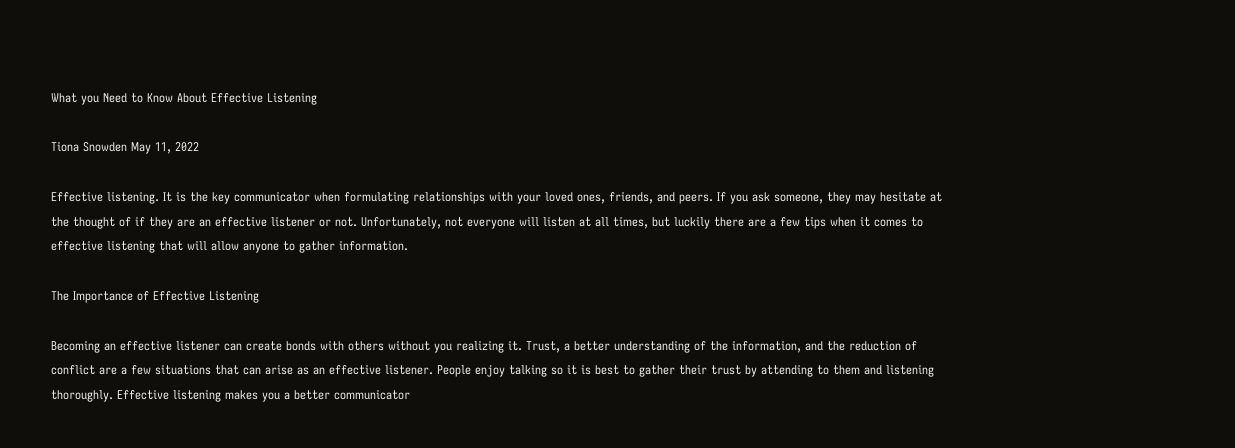What you Need to Know About Effective Listening

Tiona Snowden May 11, 2022

Effective listening. It is the key communicator when formulating relationships with your loved ones, friends, and peers. If you ask someone, they may hesitate at the thought of if they are an effective listener or not. Unfortunately, not everyone will listen at all times, but luckily there are a few tips when it comes to effective listening that will allow anyone to gather information.

The Importance of Effective Listening

Becoming an effective listener can create bonds with others without you realizing it. Trust, a better understanding of the information, and the reduction of conflict are a few situations that can arise as an effective listener. People enjoy talking so it is best to gather their trust by attending to them and listening thoroughly. Effective listening makes you a better communicator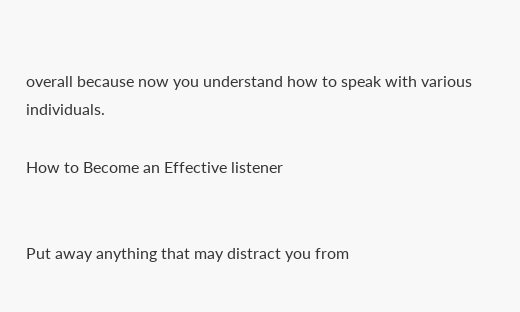overall because now you understand how to speak with various individuals.

How to Become an Effective listener


Put away anything that may distract you from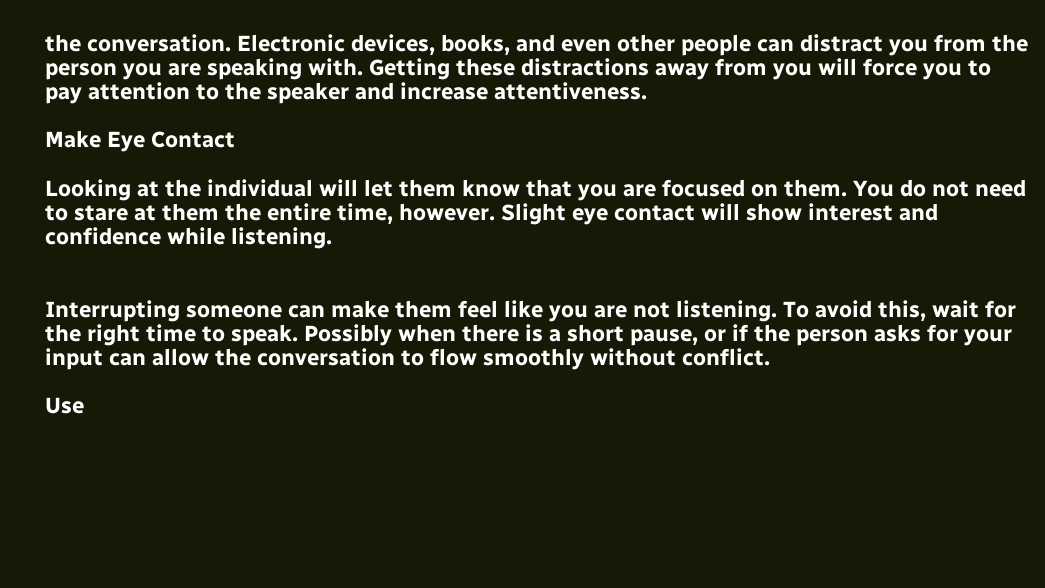the conversation. Electronic devices, books, and even other people can distract you from the person you are speaking with. Getting these distractions away from you will force you to pay attention to the speaker and increase attentiveness.

Make Eye Contact

Looking at the individual will let them know that you are focused on them. You do not need to stare at them the entire time, however. Slight eye contact will show interest and confidence while listening.


Interrupting someone can make them feel like you are not listening. To avoid this, wait for the right time to speak. Possibly when there is a short pause, or if the person asks for your input can allow the conversation to flow smoothly without conflict.

Use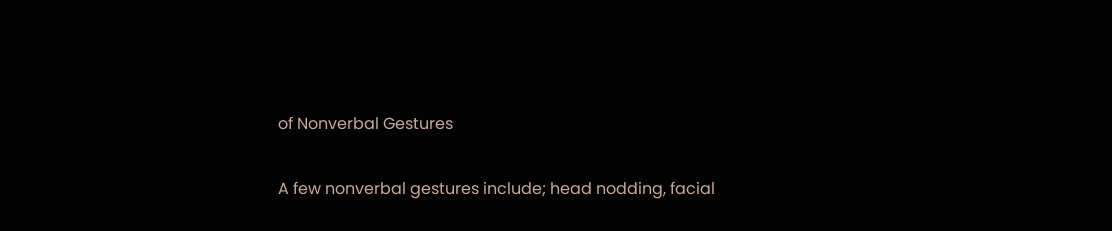of Nonverbal Gestures

A few nonverbal gestures include; head nodding, facial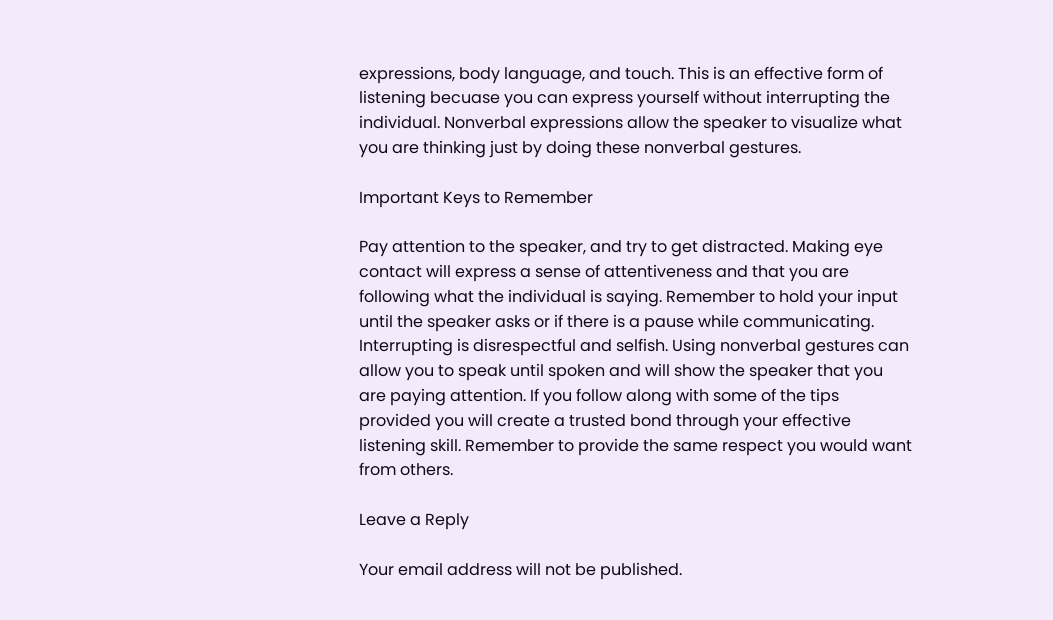expressions, body language, and touch. This is an effective form of listening becuase you can express yourself without interrupting the individual. Nonverbal expressions allow the speaker to visualize what you are thinking just by doing these nonverbal gestures.

Important Keys to Remember

Pay attention to the speaker, and try to get distracted. Making eye contact will express a sense of attentiveness and that you are following what the individual is saying. Remember to hold your input until the speaker asks or if there is a pause while communicating. Interrupting is disrespectful and selfish. Using nonverbal gestures can allow you to speak until spoken and will show the speaker that you are paying attention. If you follow along with some of the tips provided you will create a trusted bond through your effective listening skill. Remember to provide the same respect you would want from others.

Leave a Reply

Your email address will not be published.